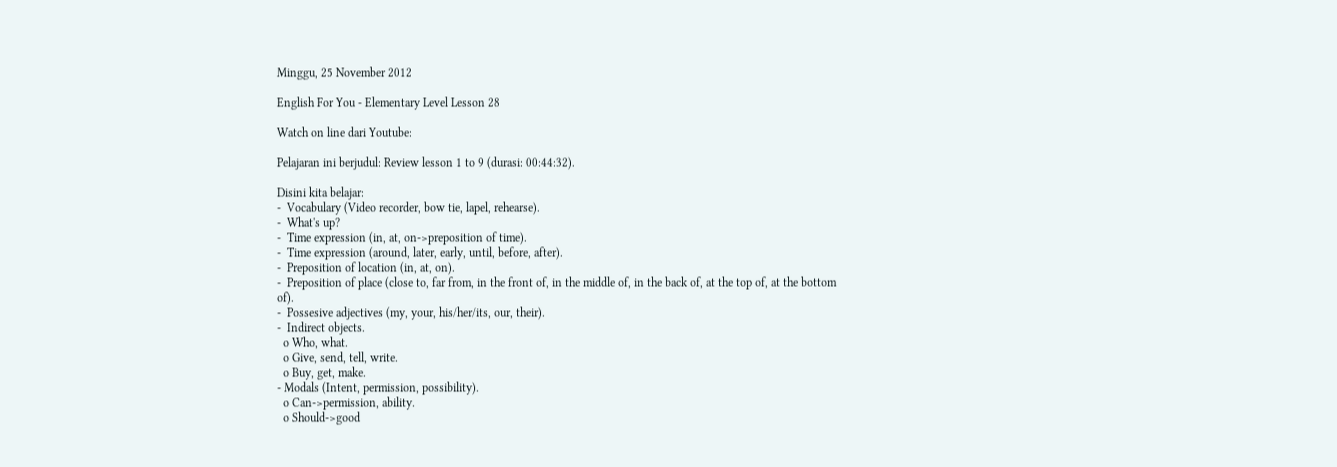Minggu, 25 November 2012

English For You - Elementary Level Lesson 28

Watch on line dari Youtube:

Pelajaran ini berjudul: Review lesson 1 to 9 (durasi: 00:44:32).

Disini kita belajar:
-  Vocabulary (Video recorder, bow tie, lapel, rehearse).
-  What's up?
-  Time expression (in, at, on->preposition of time).
-  Time expression (around, later, early, until, before, after).
-  Preposition of location (in, at, on).
-  Preposition of place (close to, far from, in the front of, in the middle of, in the back of, at the top of, at the bottom of).
-  Possesive adjectives (my, your, his/her/its, our, their).
-  Indirect objects.
  o Who, what.
  o Give, send, tell, write.
  o Buy, get, make.
- Modals (Intent, permission, possibility).
  o Can->permission, ability.
  o Should->good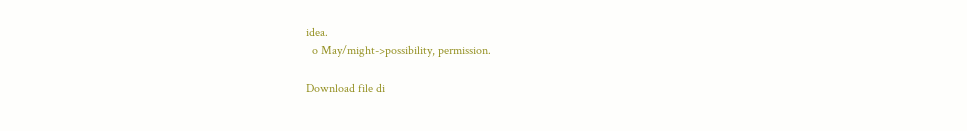idea.
  o May/might->possibility, permission.

Download file di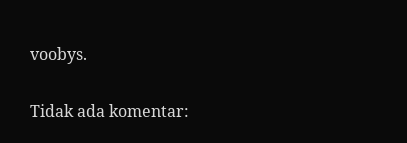voobys.

Tidak ada komentar: